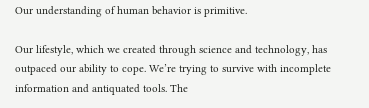Our understanding of human behavior is primitive.

Our lifestyle, which we created through science and technology, has outpaced our ability to cope. We’re trying to survive with incomplete information and antiquated tools. The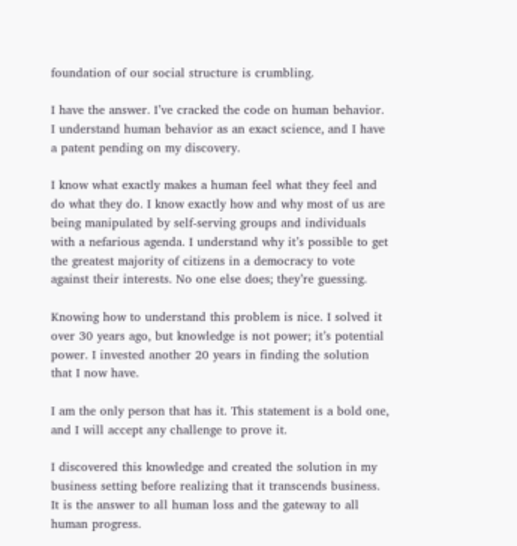foundation of our social structure is crumbling.

I have the answer. I’ve cracked the code on human behavior. I understand human behavior as an exact science, and I have a patent pending on my discovery.

I know what exactly makes a human feel what they feel and do what they do. I know exactly how and why most of us are being manipulated by self-serving groups and individuals with a nefarious agenda. I understand why it’s possible to get the greatest majority of citizens in a democracy to vote against their interests. No one else does; they’re guessing.

Knowing how to understand this problem is nice. I solved it over 30 years ago, but knowledge is not power; it’s potential power. I invested another 20 years in finding the solution that I now have.

I am the only person that has it. This statement is a bold one, and I will accept any challenge to prove it.

I discovered this knowledge and created the solution in my business setting before realizing that it transcends business. It is the answer to all human loss and the gateway to all human progress.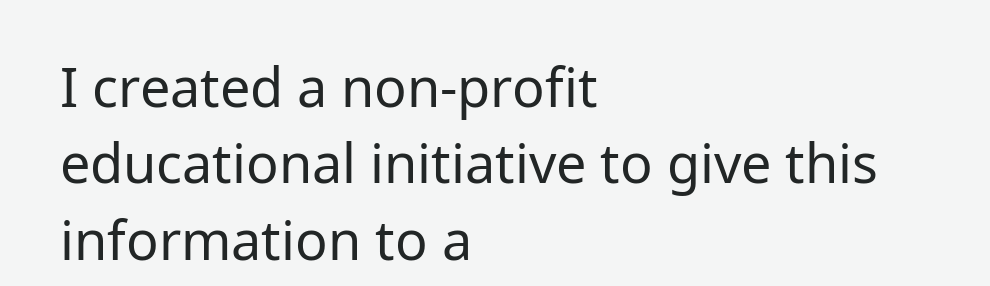I created a non-profit educational initiative to give this information to a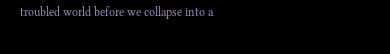troubled world before we collapse into a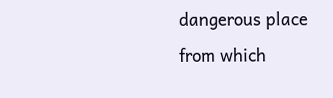dangerous place from which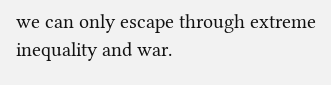we can only escape through extreme inequality and war.